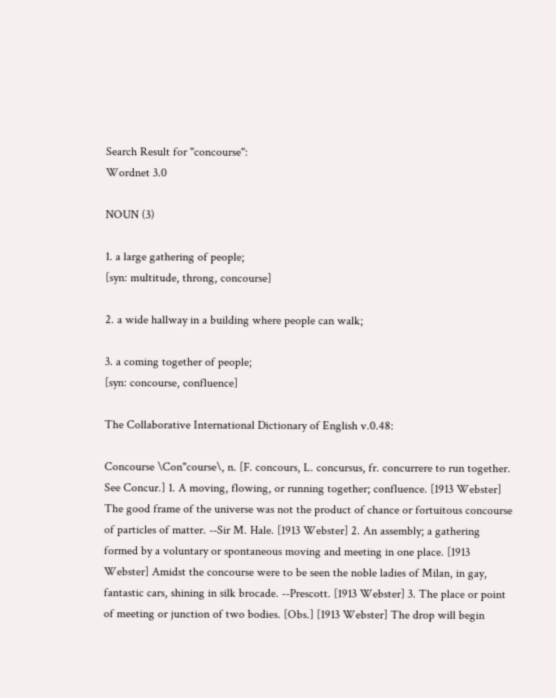Search Result for "concourse":
Wordnet 3.0

NOUN (3)

1. a large gathering of people;
[syn: multitude, throng, concourse]

2. a wide hallway in a building where people can walk;

3. a coming together of people;
[syn: concourse, confluence]

The Collaborative International Dictionary of English v.0.48:

Concourse \Con"course\, n. [F. concours, L. concursus, fr. concurrere to run together. See Concur.] 1. A moving, flowing, or running together; confluence. [1913 Webster] The good frame of the universe was not the product of chance or fortuitous concourse of particles of matter. --Sir M. Hale. [1913 Webster] 2. An assembly; a gathering formed by a voluntary or spontaneous moving and meeting in one place. [1913 Webster] Amidst the concourse were to be seen the noble ladies of Milan, in gay, fantastic cars, shining in silk brocade. --Prescott. [1913 Webster] 3. The place or point of meeting or junction of two bodies. [Obs.] [1913 Webster] The drop will begin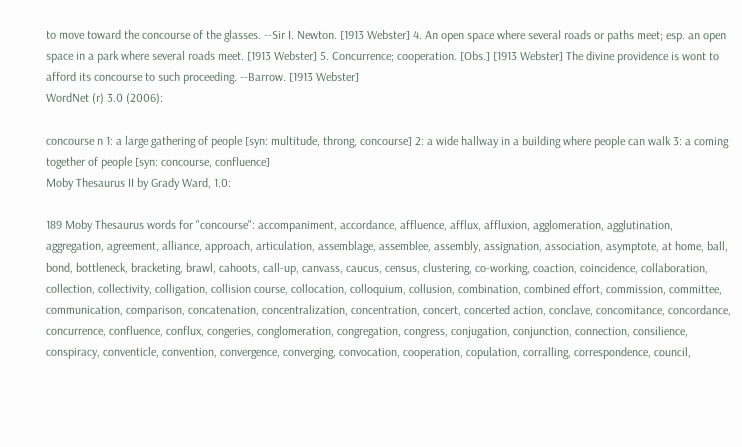to move toward the concourse of the glasses. --Sir I. Newton. [1913 Webster] 4. An open space where several roads or paths meet; esp. an open space in a park where several roads meet. [1913 Webster] 5. Concurrence; cooperation. [Obs.] [1913 Webster] The divine providence is wont to afford its concourse to such proceeding. --Barrow. [1913 Webster]
WordNet (r) 3.0 (2006):

concourse n 1: a large gathering of people [syn: multitude, throng, concourse] 2: a wide hallway in a building where people can walk 3: a coming together of people [syn: concourse, confluence]
Moby Thesaurus II by Grady Ward, 1.0:

189 Moby Thesaurus words for "concourse": accompaniment, accordance, affluence, afflux, affluxion, agglomeration, agglutination, aggregation, agreement, alliance, approach, articulation, assemblage, assemblee, assembly, assignation, association, asymptote, at home, ball, bond, bottleneck, bracketing, brawl, cahoots, call-up, canvass, caucus, census, clustering, co-working, coaction, coincidence, collaboration, collection, collectivity, colligation, collision course, collocation, colloquium, collusion, combination, combined effort, commission, committee, communication, comparison, concatenation, concentralization, concentration, concert, concerted action, conclave, concomitance, concordance, concurrence, confluence, conflux, congeries, conglomeration, congregation, congress, conjugation, conjunction, connection, consilience, conspiracy, conventicle, convention, convergence, converging, convocation, cooperation, copulation, corralling, correspondence, council,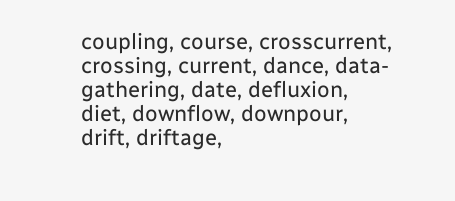coupling, course, crosscurrent, crossing, current, dance, data-gathering, date, defluxion, diet, downflow, downpour, drift, driftage,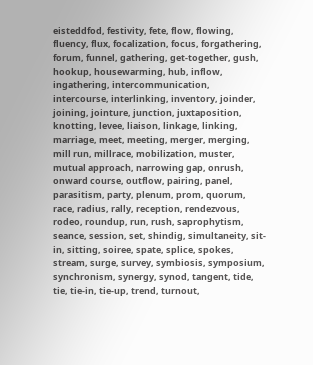eisteddfod, festivity, fete, flow, flowing, fluency, flux, focalization, focus, forgathering, forum, funnel, gathering, get-together, gush, hookup, housewarming, hub, inflow, ingathering, intercommunication, intercourse, interlinking, inventory, joinder, joining, jointure, junction, juxtaposition, knotting, levee, liaison, linkage, linking, marriage, meet, meeting, merger, merging, mill run, millrace, mobilization, muster, mutual approach, narrowing gap, onrush, onward course, outflow, pairing, panel, parasitism, party, plenum, prom, quorum, race, radius, rally, reception, rendezvous, rodeo, roundup, run, rush, saprophytism, seance, session, set, shindig, simultaneity, sit-in, sitting, soiree, spate, splice, spokes, stream, surge, survey, symbiosis, symposium, synchronism, synergy, synod, tangent, tide, tie, tie-in, tie-up, trend, turnout,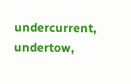undercurrent, undertow,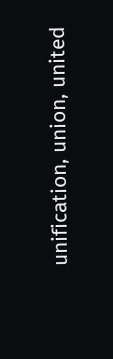unification, union, united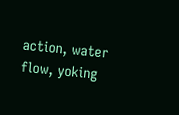action, water flow, yoking